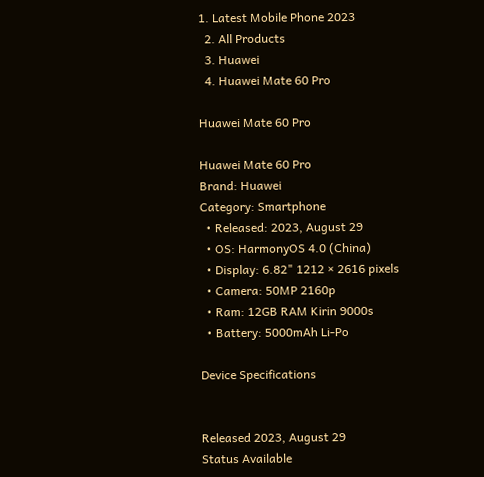1. Latest Mobile Phone 2023
  2. All Products
  3. Huawei
  4. Huawei Mate 60 Pro

Huawei Mate 60 Pro

Huawei Mate 60 Pro
Brand: Huawei
Category: Smartphone
  • Released: 2023, August 29
  • OS: HarmonyOS 4.0 (China)
  • Display: 6.82" 1212 × 2616 pixels
  • Camera: 50MP 2160p
  • Ram: 12GB RAM Kirin 9000s
  • Battery: 5000mAh Li-Po

Device Specifications


Released 2023, August 29
Status Available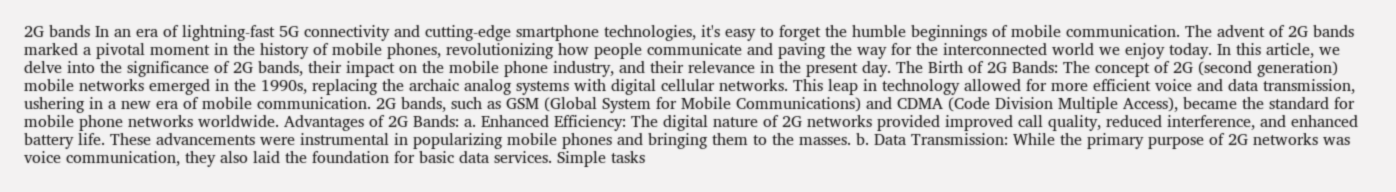2G bands In an era of lightning-fast 5G connectivity and cutting-edge smartphone technologies, it's easy to forget the humble beginnings of mobile communication. The advent of 2G bands marked a pivotal moment in the history of mobile phones, revolutionizing how people communicate and paving the way for the interconnected world we enjoy today. In this article, we delve into the significance of 2G bands, their impact on the mobile phone industry, and their relevance in the present day. The Birth of 2G Bands: The concept of 2G (second generation) mobile networks emerged in the 1990s, replacing the archaic analog systems with digital cellular networks. This leap in technology allowed for more efficient voice and data transmission, ushering in a new era of mobile communication. 2G bands, such as GSM (Global System for Mobile Communications) and CDMA (Code Division Multiple Access), became the standard for mobile phone networks worldwide. Advantages of 2G Bands: a. Enhanced Efficiency: The digital nature of 2G networks provided improved call quality, reduced interference, and enhanced battery life. These advancements were instrumental in popularizing mobile phones and bringing them to the masses. b. Data Transmission: While the primary purpose of 2G networks was voice communication, they also laid the foundation for basic data services. Simple tasks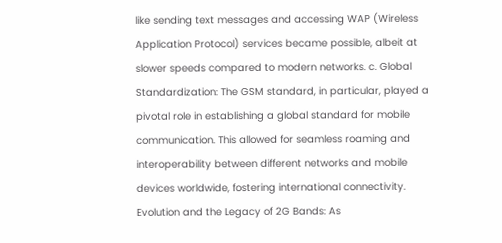like sending text messages and accessing WAP (Wireless Application Protocol) services became possible, albeit at slower speeds compared to modern networks. c. Global Standardization: The GSM standard, in particular, played a pivotal role in establishing a global standard for mobile communication. This allowed for seamless roaming and interoperability between different networks and mobile devices worldwide, fostering international connectivity. Evolution and the Legacy of 2G Bands: As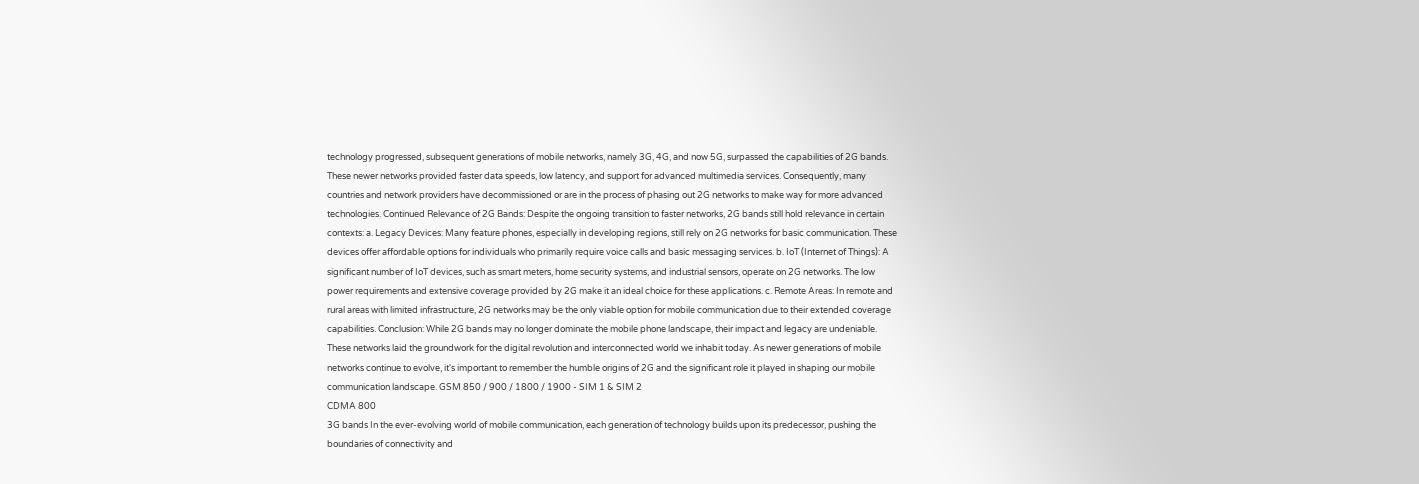technology progressed, subsequent generations of mobile networks, namely 3G, 4G, and now 5G, surpassed the capabilities of 2G bands. These newer networks provided faster data speeds, low latency, and support for advanced multimedia services. Consequently, many countries and network providers have decommissioned or are in the process of phasing out 2G networks to make way for more advanced technologies. Continued Relevance of 2G Bands: Despite the ongoing transition to faster networks, 2G bands still hold relevance in certain contexts: a. Legacy Devices: Many feature phones, especially in developing regions, still rely on 2G networks for basic communication. These devices offer affordable options for individuals who primarily require voice calls and basic messaging services. b. IoT (Internet of Things): A significant number of IoT devices, such as smart meters, home security systems, and industrial sensors, operate on 2G networks. The low power requirements and extensive coverage provided by 2G make it an ideal choice for these applications. c. Remote Areas: In remote and rural areas with limited infrastructure, 2G networks may be the only viable option for mobile communication due to their extended coverage capabilities. Conclusion: While 2G bands may no longer dominate the mobile phone landscape, their impact and legacy are undeniable. These networks laid the groundwork for the digital revolution and interconnected world we inhabit today. As newer generations of mobile networks continue to evolve, it's important to remember the humble origins of 2G and the significant role it played in shaping our mobile communication landscape. GSM 850 / 900 / 1800 / 1900 - SIM 1 & SIM 2
CDMA 800
3G bands In the ever-evolving world of mobile communication, each generation of technology builds upon its predecessor, pushing the boundaries of connectivity and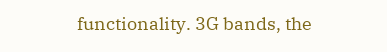functionality. 3G bands, the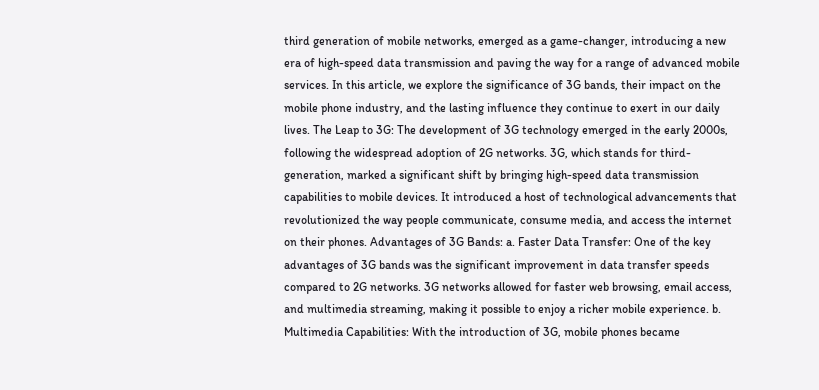third generation of mobile networks, emerged as a game-changer, introducing a new era of high-speed data transmission and paving the way for a range of advanced mobile services. In this article, we explore the significance of 3G bands, their impact on the mobile phone industry, and the lasting influence they continue to exert in our daily lives. The Leap to 3G: The development of 3G technology emerged in the early 2000s, following the widespread adoption of 2G networks. 3G, which stands for third-generation, marked a significant shift by bringing high-speed data transmission capabilities to mobile devices. It introduced a host of technological advancements that revolutionized the way people communicate, consume media, and access the internet on their phones. Advantages of 3G Bands: a. Faster Data Transfer: One of the key advantages of 3G bands was the significant improvement in data transfer speeds compared to 2G networks. 3G networks allowed for faster web browsing, email access, and multimedia streaming, making it possible to enjoy a richer mobile experience. b. Multimedia Capabilities: With the introduction of 3G, mobile phones became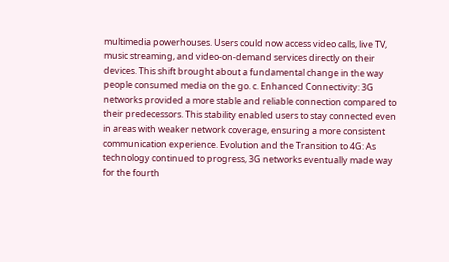multimedia powerhouses. Users could now access video calls, live TV, music streaming, and video-on-demand services directly on their devices. This shift brought about a fundamental change in the way people consumed media on the go. c. Enhanced Connectivity: 3G networks provided a more stable and reliable connection compared to their predecessors. This stability enabled users to stay connected even in areas with weaker network coverage, ensuring a more consistent communication experience. Evolution and the Transition to 4G: As technology continued to progress, 3G networks eventually made way for the fourth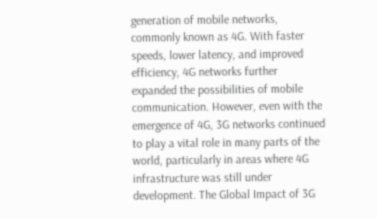generation of mobile networks, commonly known as 4G. With faster speeds, lower latency, and improved efficiency, 4G networks further expanded the possibilities of mobile communication. However, even with the emergence of 4G, 3G networks continued to play a vital role in many parts of the world, particularly in areas where 4G infrastructure was still under development. The Global Impact of 3G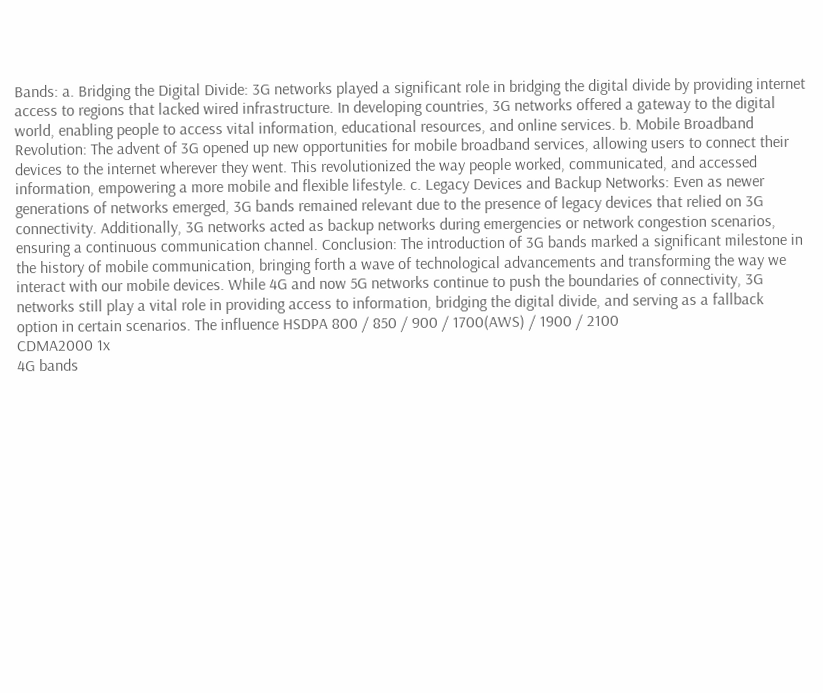Bands: a. Bridging the Digital Divide: 3G networks played a significant role in bridging the digital divide by providing internet access to regions that lacked wired infrastructure. In developing countries, 3G networks offered a gateway to the digital world, enabling people to access vital information, educational resources, and online services. b. Mobile Broadband Revolution: The advent of 3G opened up new opportunities for mobile broadband services, allowing users to connect their devices to the internet wherever they went. This revolutionized the way people worked, communicated, and accessed information, empowering a more mobile and flexible lifestyle. c. Legacy Devices and Backup Networks: Even as newer generations of networks emerged, 3G bands remained relevant due to the presence of legacy devices that relied on 3G connectivity. Additionally, 3G networks acted as backup networks during emergencies or network congestion scenarios, ensuring a continuous communication channel. Conclusion: The introduction of 3G bands marked a significant milestone in the history of mobile communication, bringing forth a wave of technological advancements and transforming the way we interact with our mobile devices. While 4G and now 5G networks continue to push the boundaries of connectivity, 3G networks still play a vital role in providing access to information, bridging the digital divide, and serving as a fallback option in certain scenarios. The influence HSDPA 800 / 850 / 900 / 1700(AWS) / 1900 / 2100
CDMA2000 1x
4G bands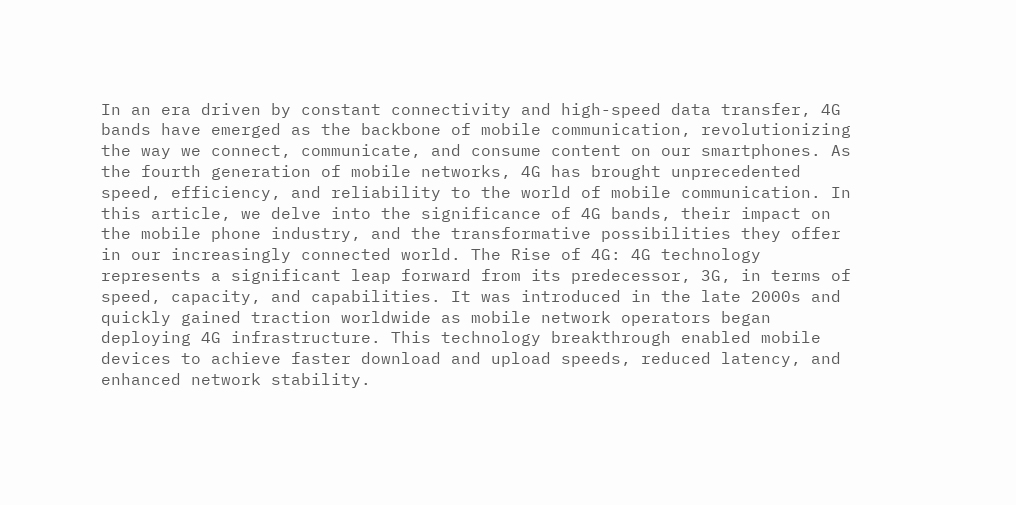In an era driven by constant connectivity and high-speed data transfer, 4G bands have emerged as the backbone of mobile communication, revolutionizing the way we connect, communicate, and consume content on our smartphones. As the fourth generation of mobile networks, 4G has brought unprecedented speed, efficiency, and reliability to the world of mobile communication. In this article, we delve into the significance of 4G bands, their impact on the mobile phone industry, and the transformative possibilities they offer in our increasingly connected world. The Rise of 4G: 4G technology represents a significant leap forward from its predecessor, 3G, in terms of speed, capacity, and capabilities. It was introduced in the late 2000s and quickly gained traction worldwide as mobile network operators began deploying 4G infrastructure. This technology breakthrough enabled mobile devices to achieve faster download and upload speeds, reduced latency, and enhanced network stability.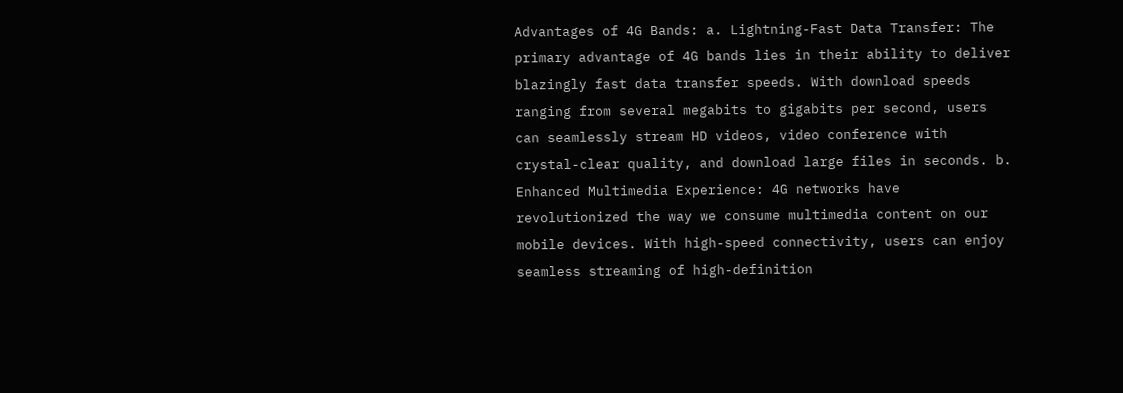Advantages of 4G Bands: a. Lightning-Fast Data Transfer: The primary advantage of 4G bands lies in their ability to deliver blazingly fast data transfer speeds. With download speeds ranging from several megabits to gigabits per second, users can seamlessly stream HD videos, video conference with crystal-clear quality, and download large files in seconds. b. Enhanced Multimedia Experience: 4G networks have revolutionized the way we consume multimedia content on our mobile devices. With high-speed connectivity, users can enjoy seamless streaming of high-definition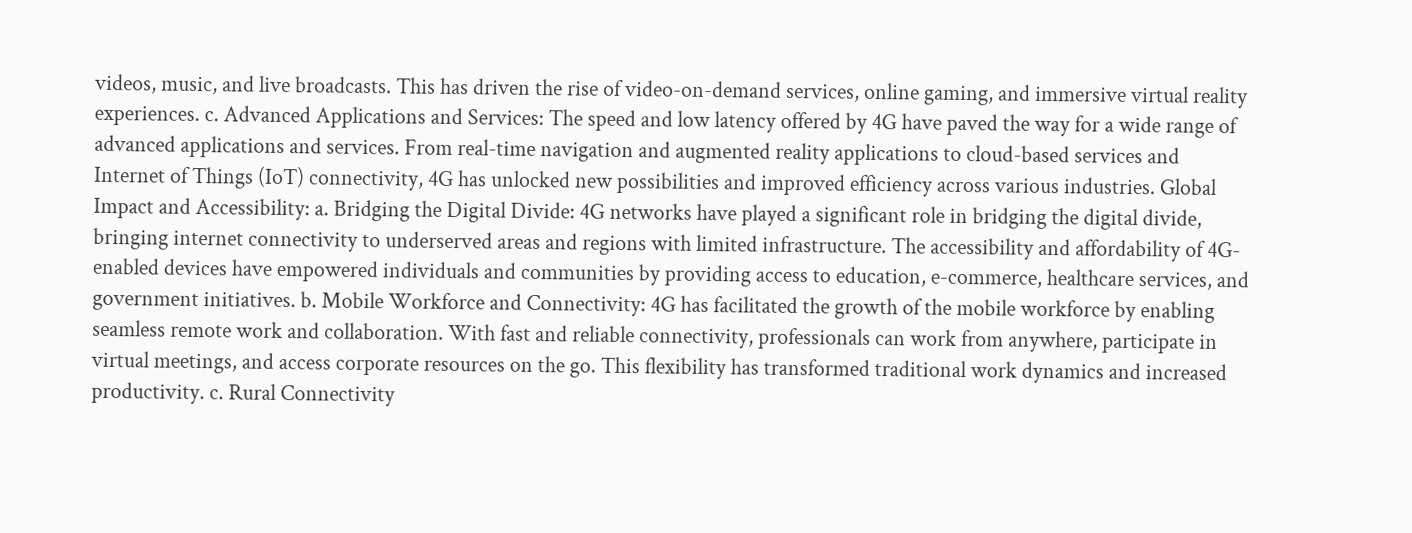videos, music, and live broadcasts. This has driven the rise of video-on-demand services, online gaming, and immersive virtual reality experiences. c. Advanced Applications and Services: The speed and low latency offered by 4G have paved the way for a wide range of advanced applications and services. From real-time navigation and augmented reality applications to cloud-based services and Internet of Things (IoT) connectivity, 4G has unlocked new possibilities and improved efficiency across various industries. Global Impact and Accessibility: a. Bridging the Digital Divide: 4G networks have played a significant role in bridging the digital divide, bringing internet connectivity to underserved areas and regions with limited infrastructure. The accessibility and affordability of 4G-enabled devices have empowered individuals and communities by providing access to education, e-commerce, healthcare services, and government initiatives. b. Mobile Workforce and Connectivity: 4G has facilitated the growth of the mobile workforce by enabling seamless remote work and collaboration. With fast and reliable connectivity, professionals can work from anywhere, participate in virtual meetings, and access corporate resources on the go. This flexibility has transformed traditional work dynamics and increased productivity. c. Rural Connectivity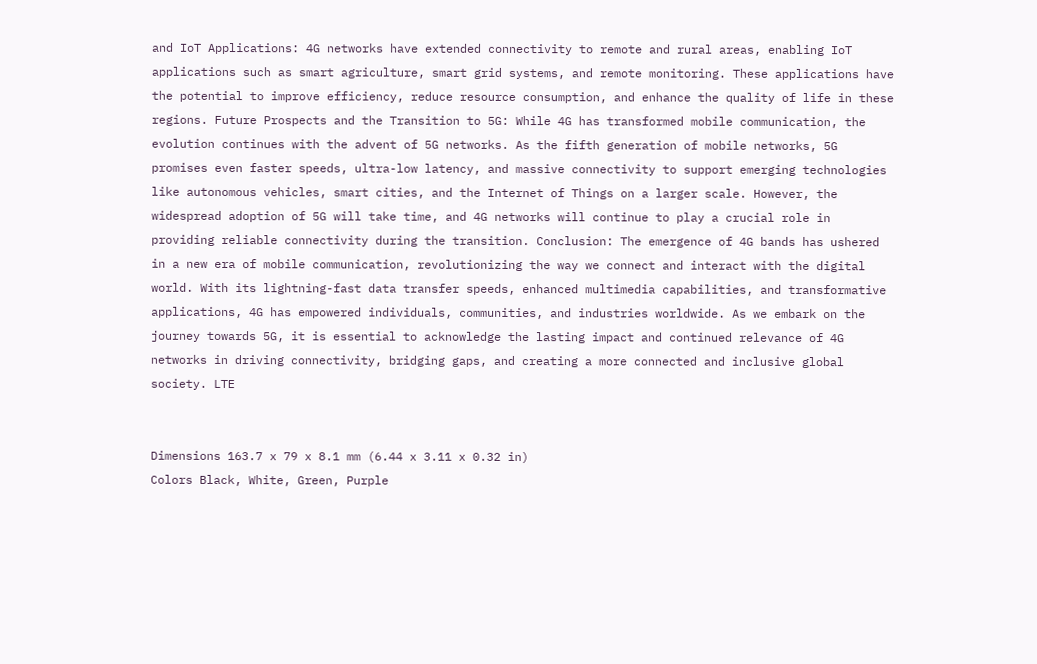and IoT Applications: 4G networks have extended connectivity to remote and rural areas, enabling IoT applications such as smart agriculture, smart grid systems, and remote monitoring. These applications have the potential to improve efficiency, reduce resource consumption, and enhance the quality of life in these regions. Future Prospects and the Transition to 5G: While 4G has transformed mobile communication, the evolution continues with the advent of 5G networks. As the fifth generation of mobile networks, 5G promises even faster speeds, ultra-low latency, and massive connectivity to support emerging technologies like autonomous vehicles, smart cities, and the Internet of Things on a larger scale. However, the widespread adoption of 5G will take time, and 4G networks will continue to play a crucial role in providing reliable connectivity during the transition. Conclusion: The emergence of 4G bands has ushered in a new era of mobile communication, revolutionizing the way we connect and interact with the digital world. With its lightning-fast data transfer speeds, enhanced multimedia capabilities, and transformative applications, 4G has empowered individuals, communities, and industries worldwide. As we embark on the journey towards 5G, it is essential to acknowledge the lasting impact and continued relevance of 4G networks in driving connectivity, bridging gaps, and creating a more connected and inclusive global society. LTE


Dimensions 163.7 x 79 x 8.1 mm (6.44 x 3.11 x 0.32 in)
Colors Black, White, Green, Purple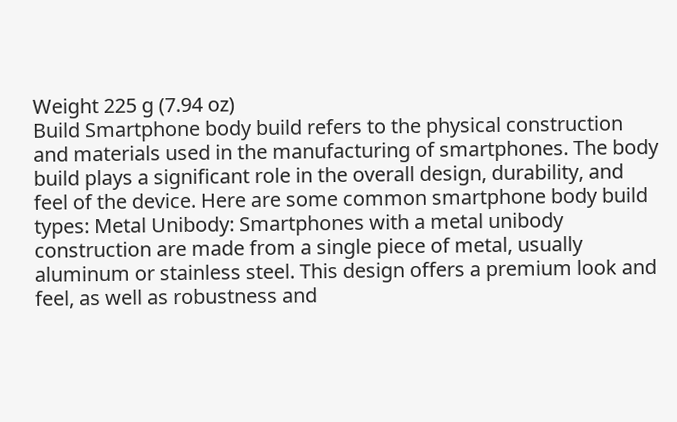Weight 225 g (7.94 oz)
Build Smartphone body build refers to the physical construction and materials used in the manufacturing of smartphones. The body build plays a significant role in the overall design, durability, and feel of the device. Here are some common smartphone body build types: Metal Unibody: Smartphones with a metal unibody construction are made from a single piece of metal, usually aluminum or stainless steel. This design offers a premium look and feel, as well as robustness and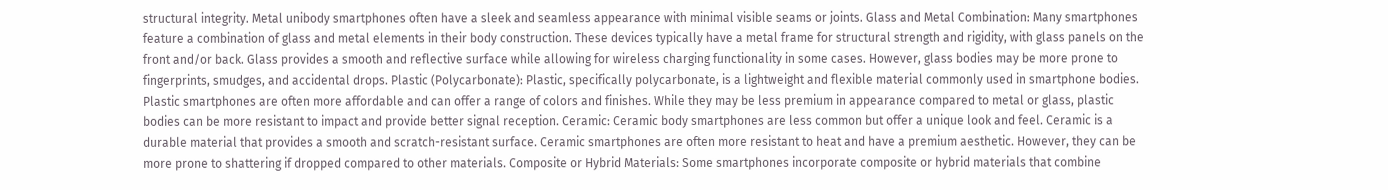structural integrity. Metal unibody smartphones often have a sleek and seamless appearance with minimal visible seams or joints. Glass and Metal Combination: Many smartphones feature a combination of glass and metal elements in their body construction. These devices typically have a metal frame for structural strength and rigidity, with glass panels on the front and/or back. Glass provides a smooth and reflective surface while allowing for wireless charging functionality in some cases. However, glass bodies may be more prone to fingerprints, smudges, and accidental drops. Plastic (Polycarbonate): Plastic, specifically polycarbonate, is a lightweight and flexible material commonly used in smartphone bodies. Plastic smartphones are often more affordable and can offer a range of colors and finishes. While they may be less premium in appearance compared to metal or glass, plastic bodies can be more resistant to impact and provide better signal reception. Ceramic: Ceramic body smartphones are less common but offer a unique look and feel. Ceramic is a durable material that provides a smooth and scratch-resistant surface. Ceramic smartphones are often more resistant to heat and have a premium aesthetic. However, they can be more prone to shattering if dropped compared to other materials. Composite or Hybrid Materials: Some smartphones incorporate composite or hybrid materials that combine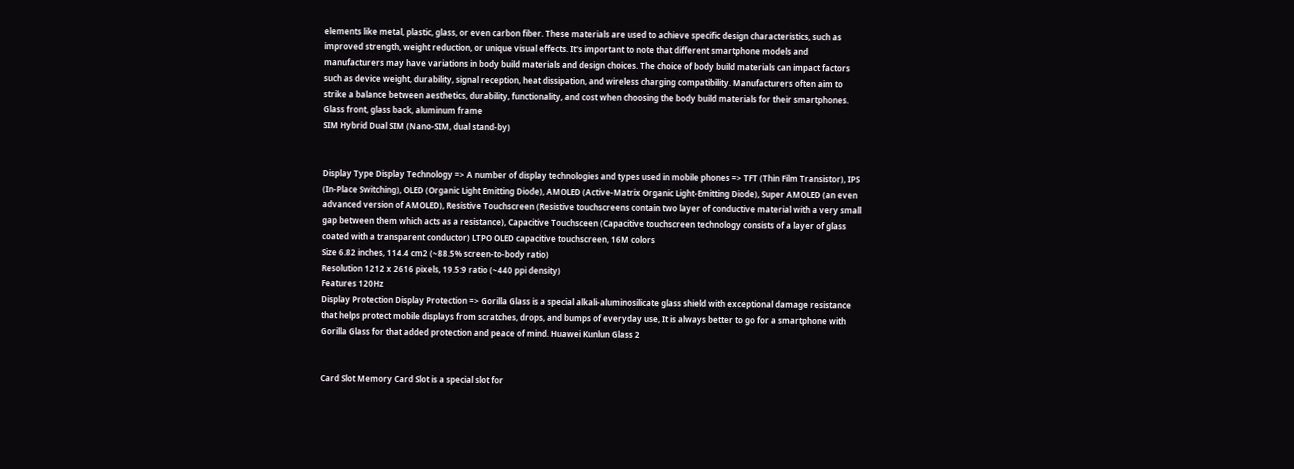elements like metal, plastic, glass, or even carbon fiber. These materials are used to achieve specific design characteristics, such as improved strength, weight reduction, or unique visual effects. It's important to note that different smartphone models and manufacturers may have variations in body build materials and design choices. The choice of body build materials can impact factors such as device weight, durability, signal reception, heat dissipation, and wireless charging compatibility. Manufacturers often aim to strike a balance between aesthetics, durability, functionality, and cost when choosing the body build materials for their smartphones. Glass front, glass back, aluminum frame
SIM Hybrid Dual SIM (Nano-SIM, dual stand-by)


Display Type Display Technology => A number of display technologies and types used in mobile phones => TFT (Thin Film Transistor), IPS (In-Place Switching), OLED (Organic Light Emitting Diode), AMOLED (Active-Matrix Organic Light-Emitting Diode), Super AMOLED (an even advanced version of AMOLED), Resistive Touchscreen (Resistive touchscreens contain two layer of conductive material with a very small gap between them which acts as a resistance), Capacitive Touchsceen (Capacitive touchscreen technology consists of a layer of glass coated with a transparent conductor) LTPO OLED capacitive touchscreen, 16M colors
Size 6.82 inches, 114.4 cm2 (~88.5% screen-to-body ratio)
Resolution 1212 x 2616 pixels, 19.5:9 ratio (~440 ppi density)
Features 120Hz
Display Protection Display Protection => Gorilla Glass is a special alkali-aluminosilicate glass shield with exceptional damage resistance that helps protect mobile displays from scratches, drops, and bumps of everyday use, It is always better to go for a smartphone with Gorilla Glass for that added protection and peace of mind. Huawei Kunlun Glass 2


Card Slot Memory Card Slot is a special slot for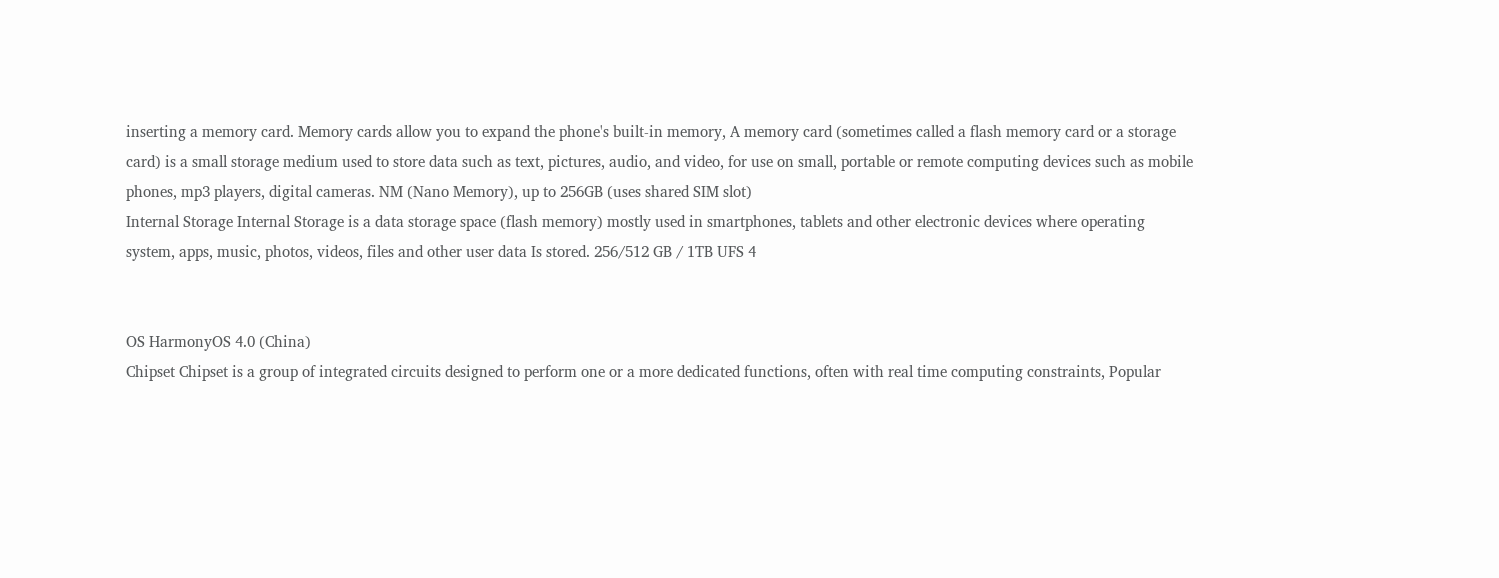inserting a memory card. Memory cards allow you to expand the phone's built-in memory, A memory card (sometimes called a flash memory card or a storage card) is a small storage medium used to store data such as text, pictures, audio, and video, for use on small, portable or remote computing devices such as mobile phones, mp3 players, digital cameras. NM (Nano Memory), up to 256GB (uses shared SIM slot)
Internal Storage Internal Storage is a data storage space (flash memory) mostly used in smartphones, tablets and other electronic devices where operating system, apps, music, photos, videos, files and other user data Is stored. 256/512 GB / 1TB UFS 4


OS HarmonyOS 4.0 (China)
Chipset Chipset is a group of integrated circuits designed to perform one or a more dedicated functions, often with real time computing constraints, Popular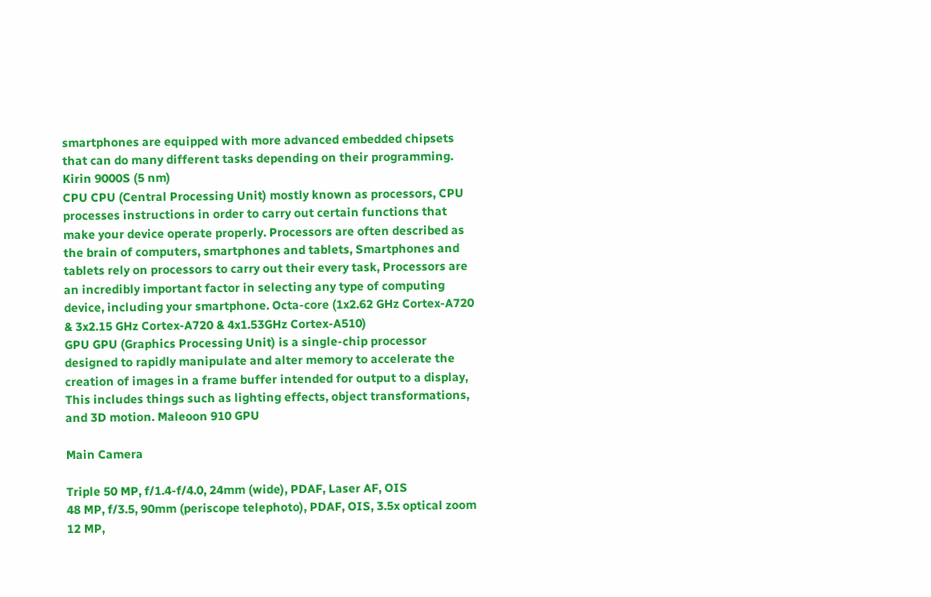smartphones are equipped with more advanced embedded chipsets that can do many different tasks depending on their programming. Kirin 9000S (5 nm)
CPU CPU (Central Processing Unit) mostly known as processors, CPU processes instructions in order to carry out certain functions that make your device operate properly. Processors are often described as the brain of computers, smartphones and tablets, Smartphones and tablets rely on processors to carry out their every task, Processors are an incredibly important factor in selecting any type of computing device, including your smartphone. Octa-core (1x2.62 GHz Cortex-A720 & 3x2.15 GHz Cortex-A720 & 4x1.53GHz Cortex-A510)
GPU GPU (Graphics Processing Unit) is a single-chip processor designed to rapidly manipulate and alter memory to accelerate the creation of images in a frame buffer intended for output to a display, This includes things such as lighting effects, object transformations, and 3D motion. Maleoon 910 GPU

Main Camera

Triple 50 MP, f/1.4-f/4.0, 24mm (wide), PDAF, Laser AF, OIS
48 MP, f/3.5, 90mm (periscope telephoto), PDAF, OIS, 3.5x optical zoom
12 MP,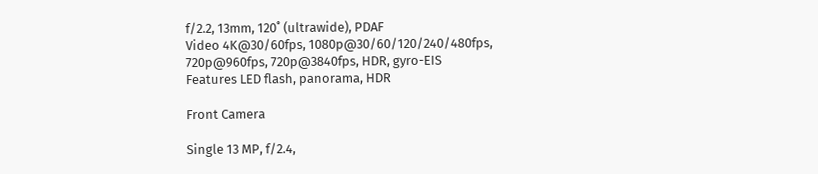f/2.2, 13mm, 120˚ (ultrawide), PDAF
Video 4K@30/60fps, 1080p@30/60/120/240/480fps, 720p@960fps, 720p@3840fps, HDR, gyro-EIS
Features LED flash, panorama, HDR

Front Camera

Single 13 MP, f/2.4,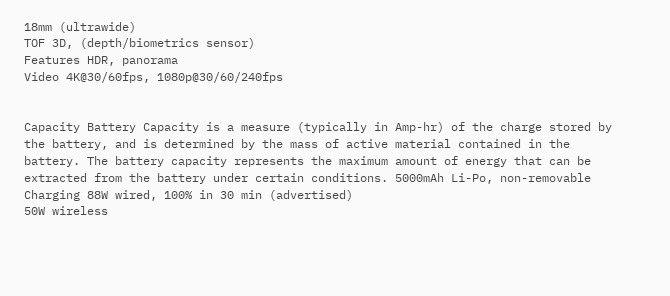18mm (ultrawide)
TOF 3D, (depth/biometrics sensor)
Features HDR, panorama
Video 4K@30/60fps, 1080p@30/60/240fps


Capacity Battery Capacity is a measure (typically in Amp-hr) of the charge stored by the battery, and is determined by the mass of active material contained in the battery. The battery capacity represents the maximum amount of energy that can be extracted from the battery under certain conditions. 5000mAh Li-Po, non-removable
Charging 88W wired, 100% in 30 min (advertised)
50W wireless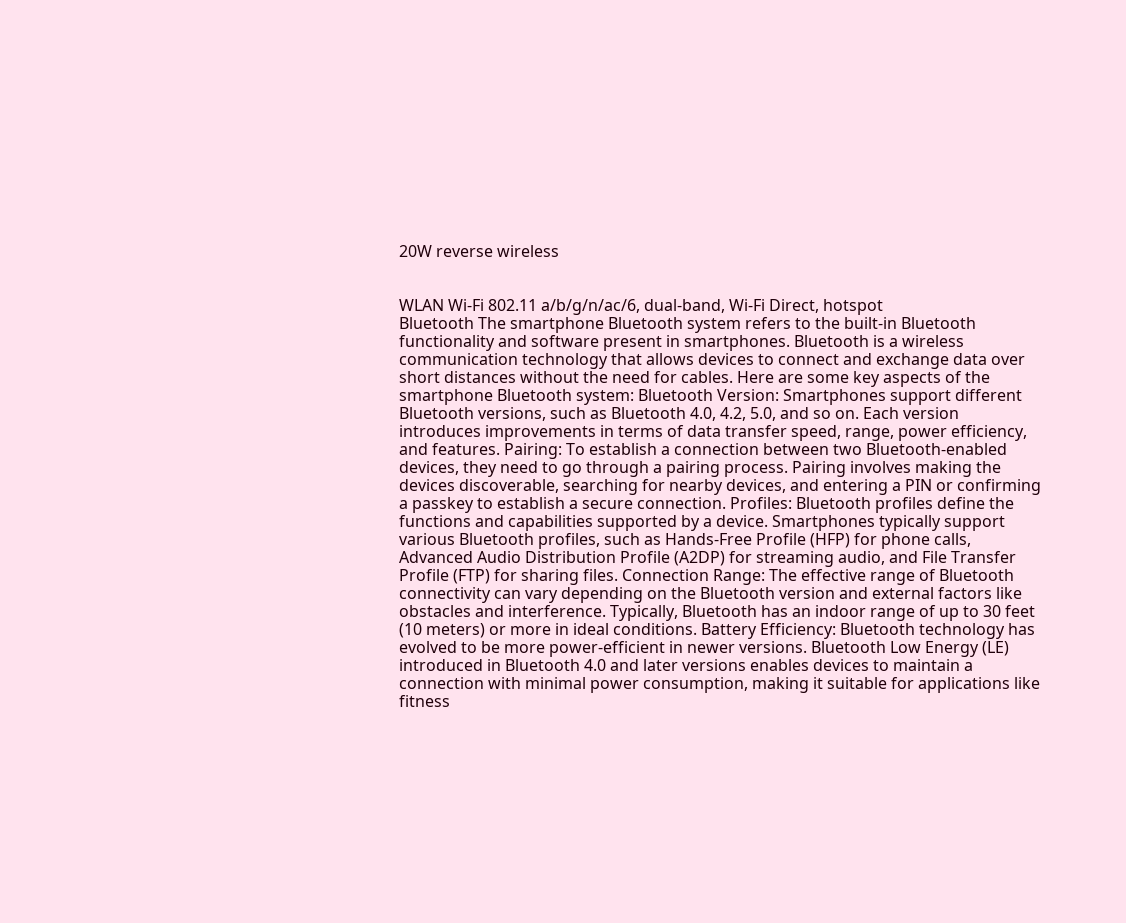20W reverse wireless


WLAN Wi-Fi 802.11 a/b/g/n/ac/6, dual-band, Wi-Fi Direct, hotspot
Bluetooth The smartphone Bluetooth system refers to the built-in Bluetooth functionality and software present in smartphones. Bluetooth is a wireless communication technology that allows devices to connect and exchange data over short distances without the need for cables. Here are some key aspects of the smartphone Bluetooth system: Bluetooth Version: Smartphones support different Bluetooth versions, such as Bluetooth 4.0, 4.2, 5.0, and so on. Each version introduces improvements in terms of data transfer speed, range, power efficiency, and features. Pairing: To establish a connection between two Bluetooth-enabled devices, they need to go through a pairing process. Pairing involves making the devices discoverable, searching for nearby devices, and entering a PIN or confirming a passkey to establish a secure connection. Profiles: Bluetooth profiles define the functions and capabilities supported by a device. Smartphones typically support various Bluetooth profiles, such as Hands-Free Profile (HFP) for phone calls, Advanced Audio Distribution Profile (A2DP) for streaming audio, and File Transfer Profile (FTP) for sharing files. Connection Range: The effective range of Bluetooth connectivity can vary depending on the Bluetooth version and external factors like obstacles and interference. Typically, Bluetooth has an indoor range of up to 30 feet (10 meters) or more in ideal conditions. Battery Efficiency: Bluetooth technology has evolved to be more power-efficient in newer versions. Bluetooth Low Energy (LE) introduced in Bluetooth 4.0 and later versions enables devices to maintain a connection with minimal power consumption, making it suitable for applications like fitness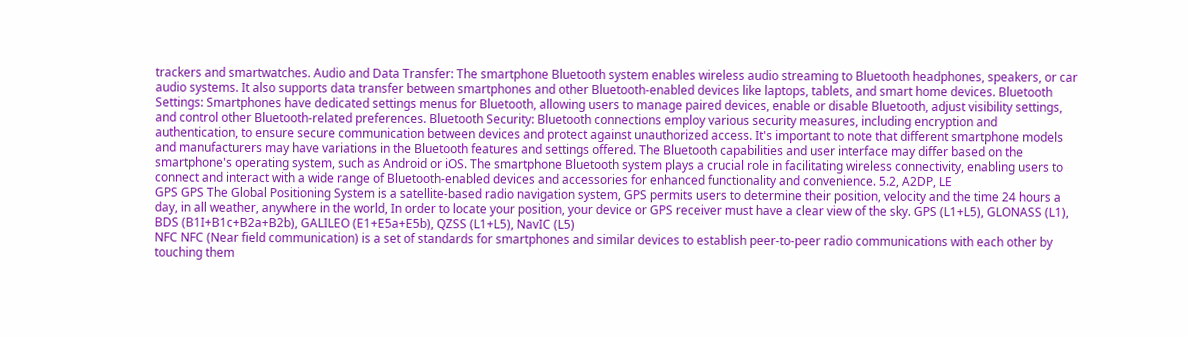trackers and smartwatches. Audio and Data Transfer: The smartphone Bluetooth system enables wireless audio streaming to Bluetooth headphones, speakers, or car audio systems. It also supports data transfer between smartphones and other Bluetooth-enabled devices like laptops, tablets, and smart home devices. Bluetooth Settings: Smartphones have dedicated settings menus for Bluetooth, allowing users to manage paired devices, enable or disable Bluetooth, adjust visibility settings, and control other Bluetooth-related preferences. Bluetooth Security: Bluetooth connections employ various security measures, including encryption and authentication, to ensure secure communication between devices and protect against unauthorized access. It's important to note that different smartphone models and manufacturers may have variations in the Bluetooth features and settings offered. The Bluetooth capabilities and user interface may differ based on the smartphone's operating system, such as Android or iOS. The smartphone Bluetooth system plays a crucial role in facilitating wireless connectivity, enabling users to connect and interact with a wide range of Bluetooth-enabled devices and accessories for enhanced functionality and convenience. 5.2, A2DP, LE
GPS GPS The Global Positioning System is a satellite-based radio navigation system, GPS permits users to determine their position, velocity and the time 24 hours a day, in all weather, anywhere in the world, In order to locate your position, your device or GPS receiver must have a clear view of the sky. GPS (L1+L5), GLONASS (L1), BDS (B1I+B1c+B2a+B2b), GALILEO (E1+E5a+E5b), QZSS (L1+L5), NavIC (L5)
NFC NFC (Near field communication) is a set of standards for smartphones and similar devices to establish peer-to-peer radio communications with each other by touching them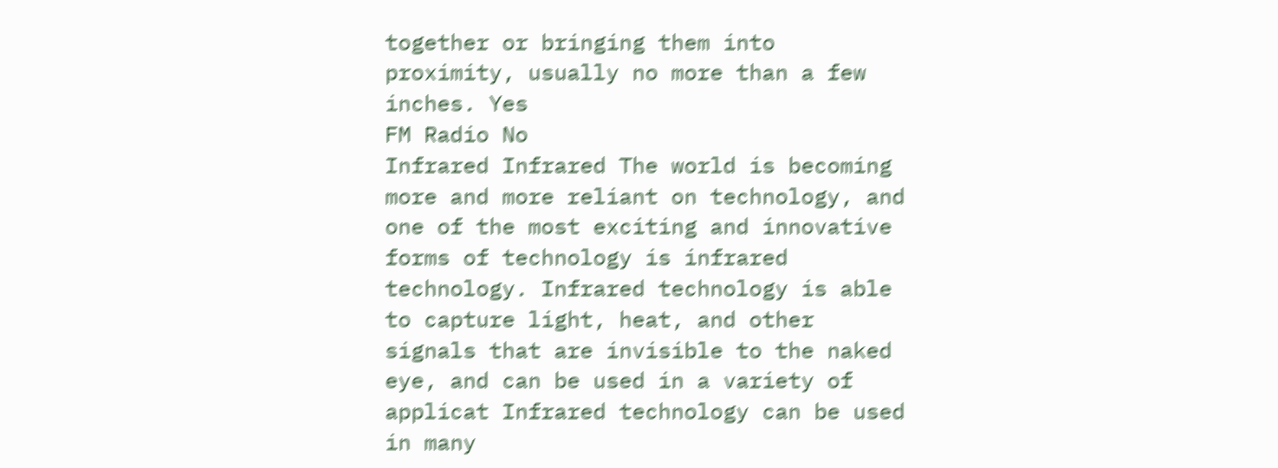together or bringing them into proximity, usually no more than a few inches. Yes
FM Radio No
Infrared Infrared The world is becoming more and more reliant on technology, and one of the most exciting and innovative forms of technology is infrared technology. Infrared technology is able to capture light, heat, and other signals that are invisible to the naked eye, and can be used in a variety of applicat Infrared technology can be used in many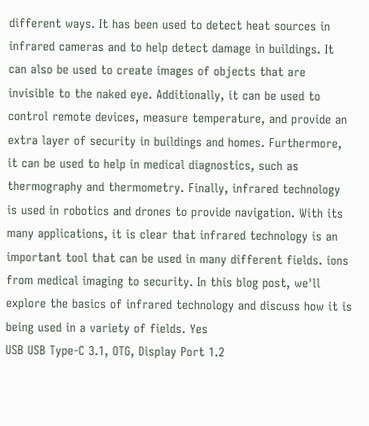different ways. It has been used to detect heat sources in infrared cameras and to help detect damage in buildings. It can also be used to create images of objects that are invisible to the naked eye. Additionally, it can be used to control remote devices, measure temperature, and provide an extra layer of security in buildings and homes. Furthermore, it can be used to help in medical diagnostics, such as thermography and thermometry. Finally, infrared technology is used in robotics and drones to provide navigation. With its many applications, it is clear that infrared technology is an important tool that can be used in many different fields. ions from medical imaging to security. In this blog post, we'll explore the basics of infrared technology and discuss how it is being used in a variety of fields. Yes
USB USB Type-C 3.1, OTG, Display Port 1.2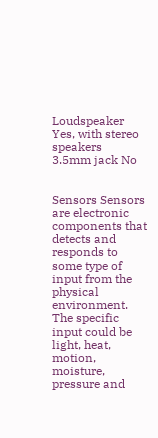Loudspeaker Yes, with stereo speakers
3.5mm jack No


Sensors Sensors are electronic components that detects and responds to some type of input from the physical environment. The specific input could be light, heat, motion, moisture, pressure and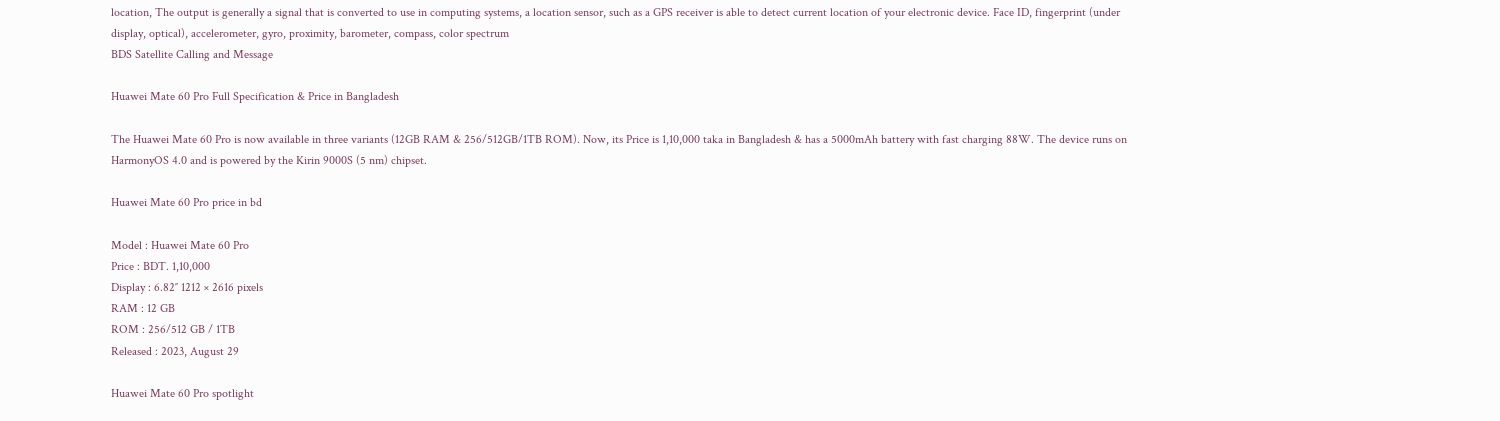location, The output is generally a signal that is converted to use in computing systems, a location sensor, such as a GPS receiver is able to detect current location of your electronic device. Face ID, fingerprint (under display, optical), accelerometer, gyro, proximity, barometer, compass, color spectrum
BDS Satellite Calling and Message

Huawei Mate 60 Pro Full Specification & Price in Bangladesh

The Huawei Mate 60 Pro is now available in three variants (12GB RAM & 256/512GB/1TB ROM). Now, its Price is 1,10,000 taka in Bangladesh & has a 5000mAh battery with fast charging 88W. The device runs on HarmonyOS 4.0 and is powered by the Kirin 9000S (5 nm) chipset.

Huawei Mate 60 Pro price in bd

Model : Huawei Mate 60 Pro
Price : BDT. 1,10,000
Display : 6.82″ 1212 × 2616 pixels
RAM : 12 GB
ROM : 256/512 GB / 1TB
Released : 2023, August 29

Huawei Mate 60 Pro spotlight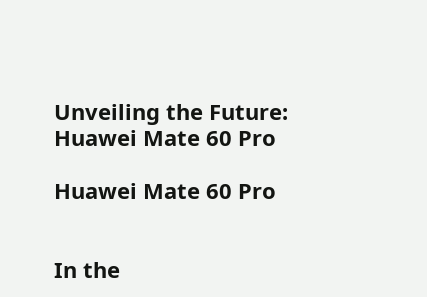Unveiling the Future: Huawei Mate 60 Pro

Huawei Mate 60 Pro


In the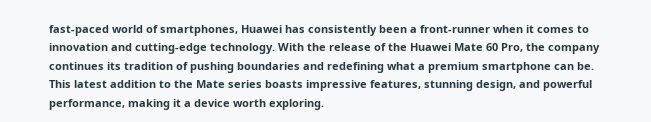fast-paced world of smartphones, Huawei has consistently been a front-runner when it comes to innovation and cutting-edge technology. With the release of the Huawei Mate 60 Pro, the company continues its tradition of pushing boundaries and redefining what a premium smartphone can be. This latest addition to the Mate series boasts impressive features, stunning design, and powerful performance, making it a device worth exploring.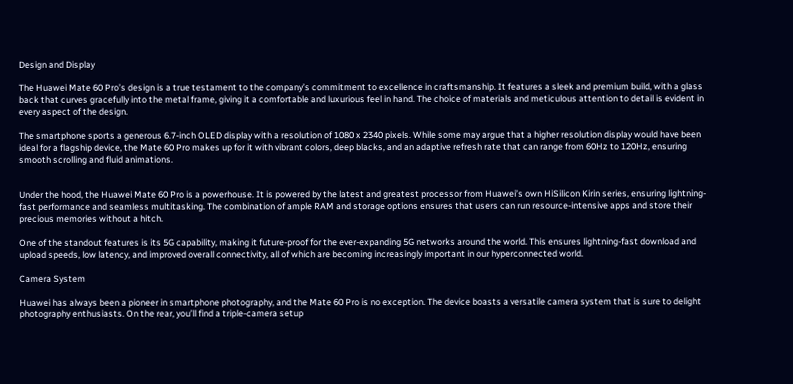Design and Display

The Huawei Mate 60 Pro’s design is a true testament to the company’s commitment to excellence in craftsmanship. It features a sleek and premium build, with a glass back that curves gracefully into the metal frame, giving it a comfortable and luxurious feel in hand. The choice of materials and meticulous attention to detail is evident in every aspect of the design.

The smartphone sports a generous 6.7-inch OLED display with a resolution of 1080 x 2340 pixels. While some may argue that a higher resolution display would have been ideal for a flagship device, the Mate 60 Pro makes up for it with vibrant colors, deep blacks, and an adaptive refresh rate that can range from 60Hz to 120Hz, ensuring smooth scrolling and fluid animations.


Under the hood, the Huawei Mate 60 Pro is a powerhouse. It is powered by the latest and greatest processor from Huawei’s own HiSilicon Kirin series, ensuring lightning-fast performance and seamless multitasking. The combination of ample RAM and storage options ensures that users can run resource-intensive apps and store their precious memories without a hitch.

One of the standout features is its 5G capability, making it future-proof for the ever-expanding 5G networks around the world. This ensures lightning-fast download and upload speeds, low latency, and improved overall connectivity, all of which are becoming increasingly important in our hyperconnected world.

Camera System

Huawei has always been a pioneer in smartphone photography, and the Mate 60 Pro is no exception. The device boasts a versatile camera system that is sure to delight photography enthusiasts. On the rear, you’ll find a triple-camera setup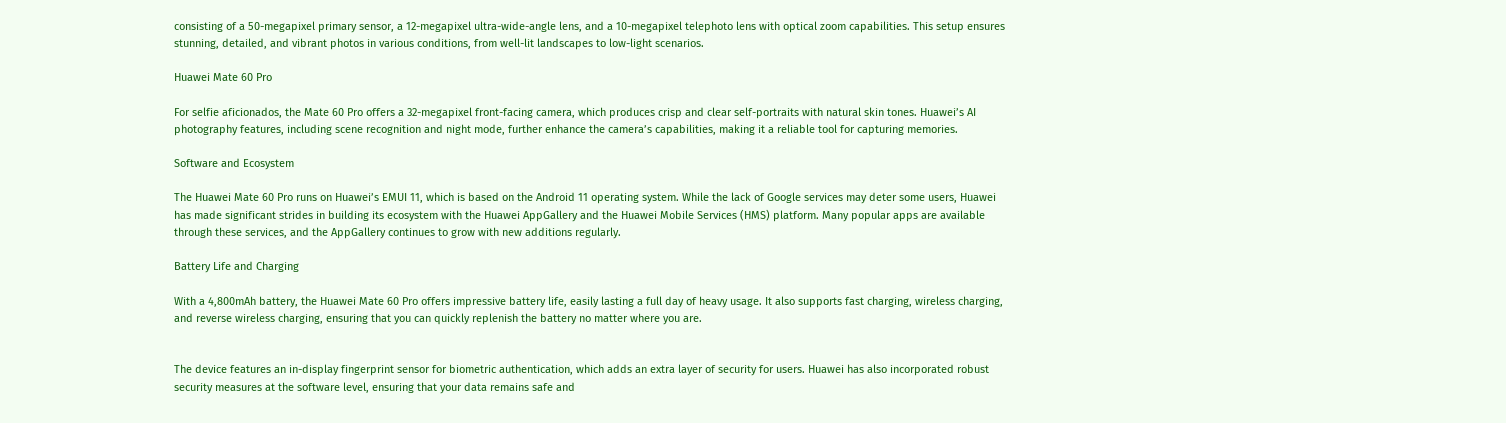consisting of a 50-megapixel primary sensor, a 12-megapixel ultra-wide-angle lens, and a 10-megapixel telephoto lens with optical zoom capabilities. This setup ensures stunning, detailed, and vibrant photos in various conditions, from well-lit landscapes to low-light scenarios.

Huawei Mate 60 Pro

For selfie aficionados, the Mate 60 Pro offers a 32-megapixel front-facing camera, which produces crisp and clear self-portraits with natural skin tones. Huawei’s AI photography features, including scene recognition and night mode, further enhance the camera’s capabilities, making it a reliable tool for capturing memories.

Software and Ecosystem

The Huawei Mate 60 Pro runs on Huawei’s EMUI 11, which is based on the Android 11 operating system. While the lack of Google services may deter some users, Huawei has made significant strides in building its ecosystem with the Huawei AppGallery and the Huawei Mobile Services (HMS) platform. Many popular apps are available through these services, and the AppGallery continues to grow with new additions regularly.

Battery Life and Charging

With a 4,800mAh battery, the Huawei Mate 60 Pro offers impressive battery life, easily lasting a full day of heavy usage. It also supports fast charging, wireless charging, and reverse wireless charging, ensuring that you can quickly replenish the battery no matter where you are.


The device features an in-display fingerprint sensor for biometric authentication, which adds an extra layer of security for users. Huawei has also incorporated robust security measures at the software level, ensuring that your data remains safe and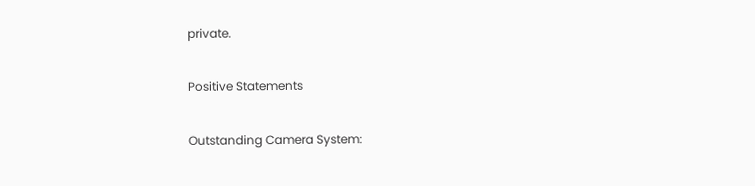private.

Positive Statements

Outstanding Camera System: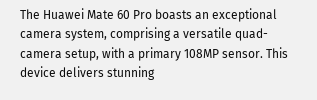The Huawei Mate 60 Pro boasts an exceptional camera system, comprising a versatile quad-camera setup, with a primary 108MP sensor. This device delivers stunning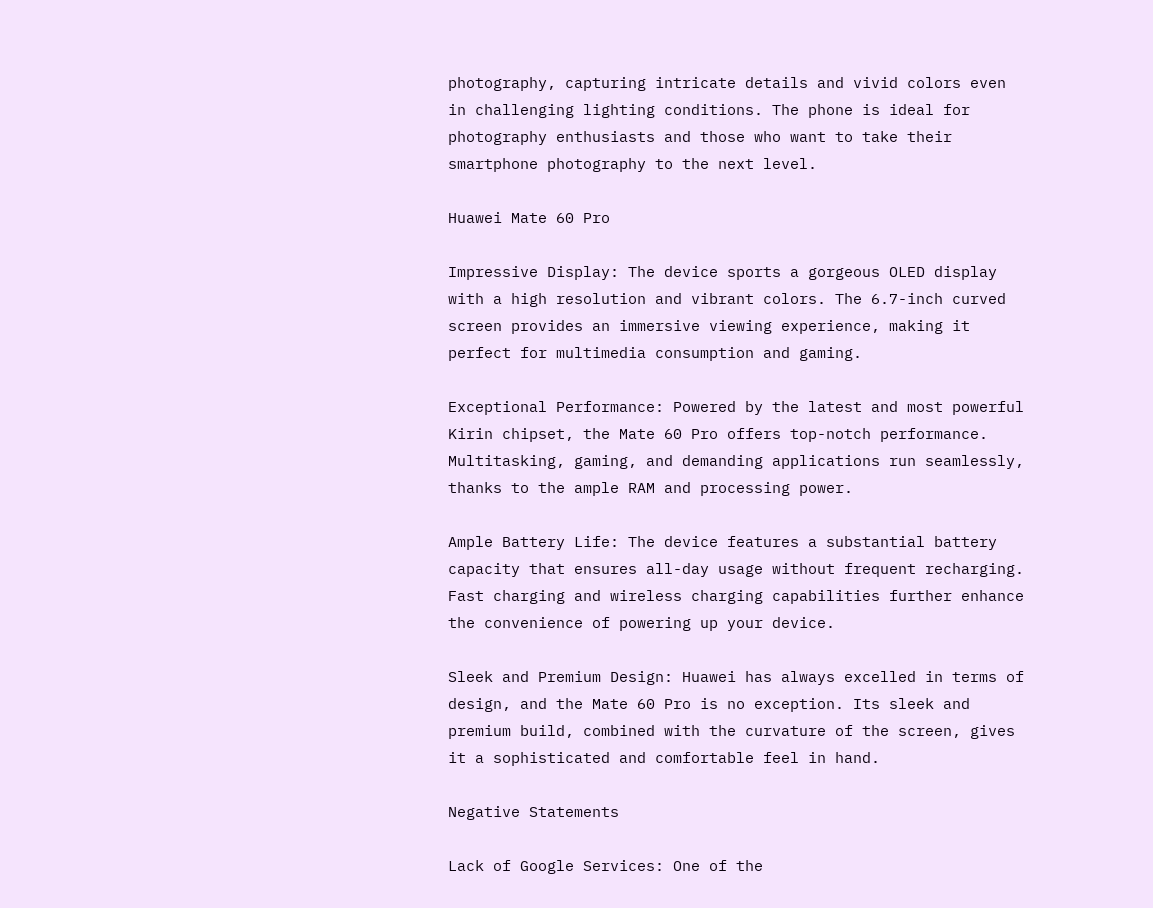photography, capturing intricate details and vivid colors even in challenging lighting conditions. The phone is ideal for photography enthusiasts and those who want to take their smartphone photography to the next level.

Huawei Mate 60 Pro

Impressive Display: The device sports a gorgeous OLED display with a high resolution and vibrant colors. The 6.7-inch curved screen provides an immersive viewing experience, making it perfect for multimedia consumption and gaming.

Exceptional Performance: Powered by the latest and most powerful Kirin chipset, the Mate 60 Pro offers top-notch performance. Multitasking, gaming, and demanding applications run seamlessly, thanks to the ample RAM and processing power.

Ample Battery Life: The device features a substantial battery capacity that ensures all-day usage without frequent recharging. Fast charging and wireless charging capabilities further enhance the convenience of powering up your device.

Sleek and Premium Design: Huawei has always excelled in terms of design, and the Mate 60 Pro is no exception. Its sleek and premium build, combined with the curvature of the screen, gives it a sophisticated and comfortable feel in hand.

Negative Statements

Lack of Google Services: One of the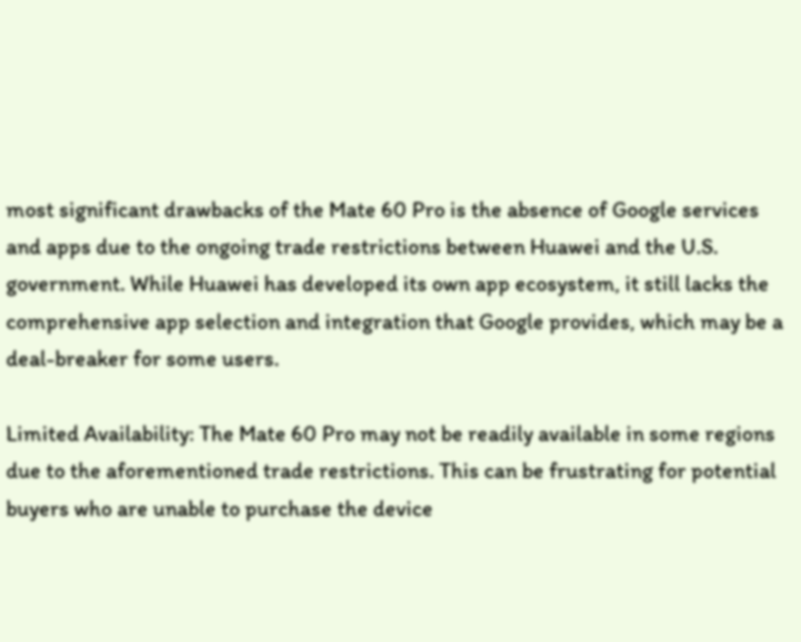most significant drawbacks of the Mate 60 Pro is the absence of Google services and apps due to the ongoing trade restrictions between Huawei and the U.S. government. While Huawei has developed its own app ecosystem, it still lacks the comprehensive app selection and integration that Google provides, which may be a deal-breaker for some users.

Limited Availability: The Mate 60 Pro may not be readily available in some regions due to the aforementioned trade restrictions. This can be frustrating for potential buyers who are unable to purchase the device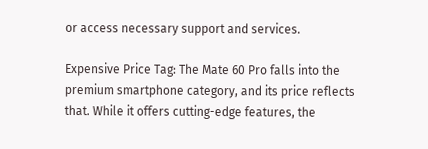or access necessary support and services.

Expensive Price Tag: The Mate 60 Pro falls into the premium smartphone category, and its price reflects that. While it offers cutting-edge features, the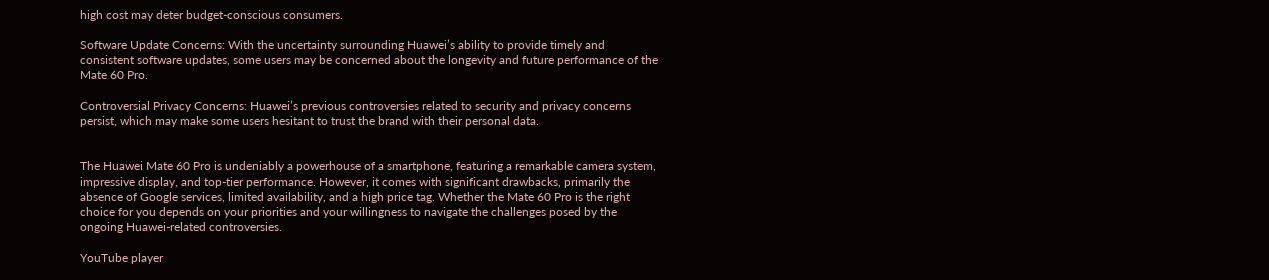high cost may deter budget-conscious consumers.

Software Update Concerns: With the uncertainty surrounding Huawei’s ability to provide timely and consistent software updates, some users may be concerned about the longevity and future performance of the Mate 60 Pro.

Controversial Privacy Concerns: Huawei’s previous controversies related to security and privacy concerns persist, which may make some users hesitant to trust the brand with their personal data.


The Huawei Mate 60 Pro is undeniably a powerhouse of a smartphone, featuring a remarkable camera system, impressive display, and top-tier performance. However, it comes with significant drawbacks, primarily the absence of Google services, limited availability, and a high price tag. Whether the Mate 60 Pro is the right choice for you depends on your priorities and your willingness to navigate the challenges posed by the ongoing Huawei-related controversies.

YouTube player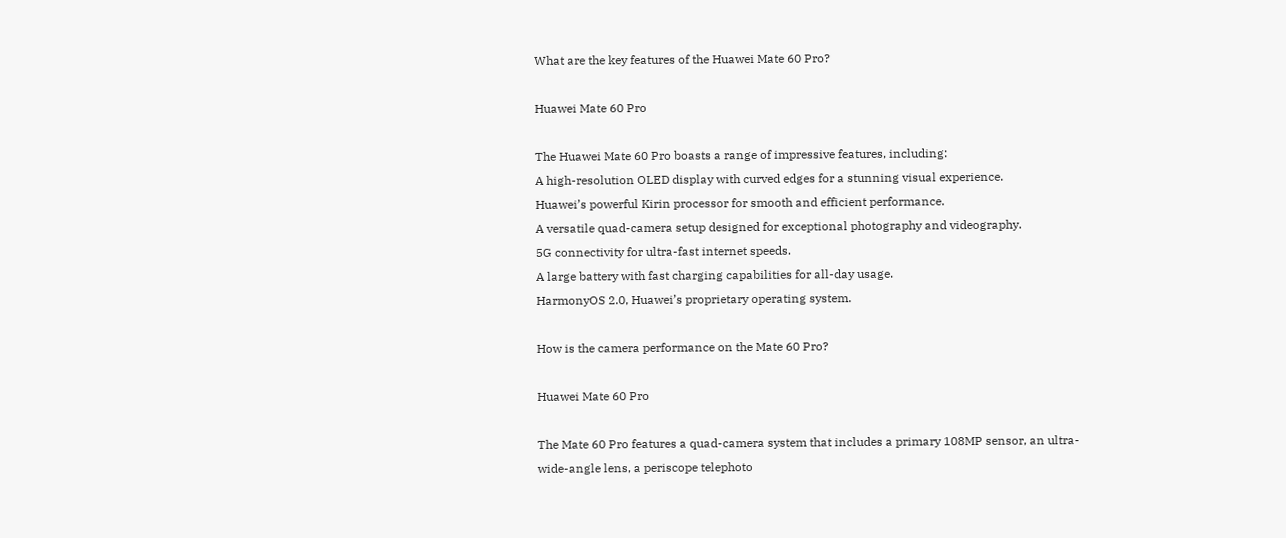What are the key features of the Huawei Mate 60 Pro?

Huawei Mate 60 Pro

The Huawei Mate 60 Pro boasts a range of impressive features, including:
A high-resolution OLED display with curved edges for a stunning visual experience.
Huawei’s powerful Kirin processor for smooth and efficient performance.
A versatile quad-camera setup designed for exceptional photography and videography.
5G connectivity for ultra-fast internet speeds.
A large battery with fast charging capabilities for all-day usage.
HarmonyOS 2.0, Huawei’s proprietary operating system.

How is the camera performance on the Mate 60 Pro?

Huawei Mate 60 Pro

The Mate 60 Pro features a quad-camera system that includes a primary 108MP sensor, an ultra-wide-angle lens, a periscope telephoto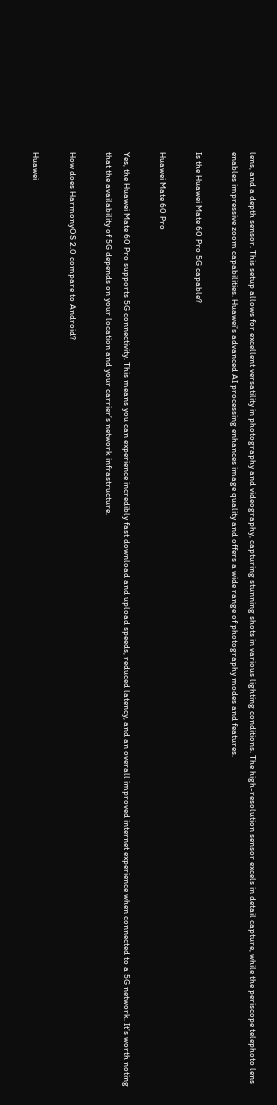lens, and a depth sensor. This setup allows for excellent versatility in photography and videography, capturing stunning shots in various lighting conditions. The high-resolution sensor excels in detail capture, while the periscope telephoto lens enables impressive zoom capabilities. Huawei’s advanced AI processing enhances image quality and offers a wide range of photography modes and features.

Is the Huawei Mate 60 Pro 5G capable?

Huawei Mate 60 Pro

Yes, the Huawei Mate 60 Pro supports 5G connectivity. This means you can experience incredibly fast download and upload speeds, reduced latency, and an overall improved internet experience when connected to a 5G network. It’s worth noting that the availability of 5G depends on your location and your carrier’s network infrastructure.

How does HarmonyOS 2.0 compare to Android?

Huawei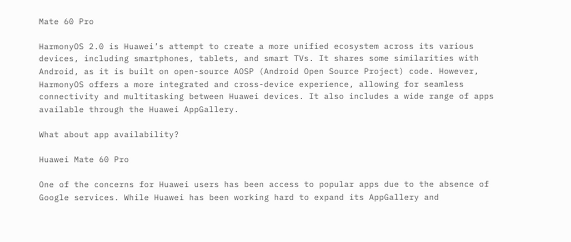Mate 60 Pro

HarmonyOS 2.0 is Huawei’s attempt to create a more unified ecosystem across its various devices, including smartphones, tablets, and smart TVs. It shares some similarities with Android, as it is built on open-source AOSP (Android Open Source Project) code. However, HarmonyOS offers a more integrated and cross-device experience, allowing for seamless connectivity and multitasking between Huawei devices. It also includes a wide range of apps available through the Huawei AppGallery.

What about app availability?

Huawei Mate 60 Pro

One of the concerns for Huawei users has been access to popular apps due to the absence of Google services. While Huawei has been working hard to expand its AppGallery and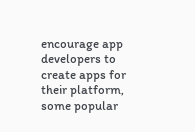encourage app developers to create apps for their platform, some popular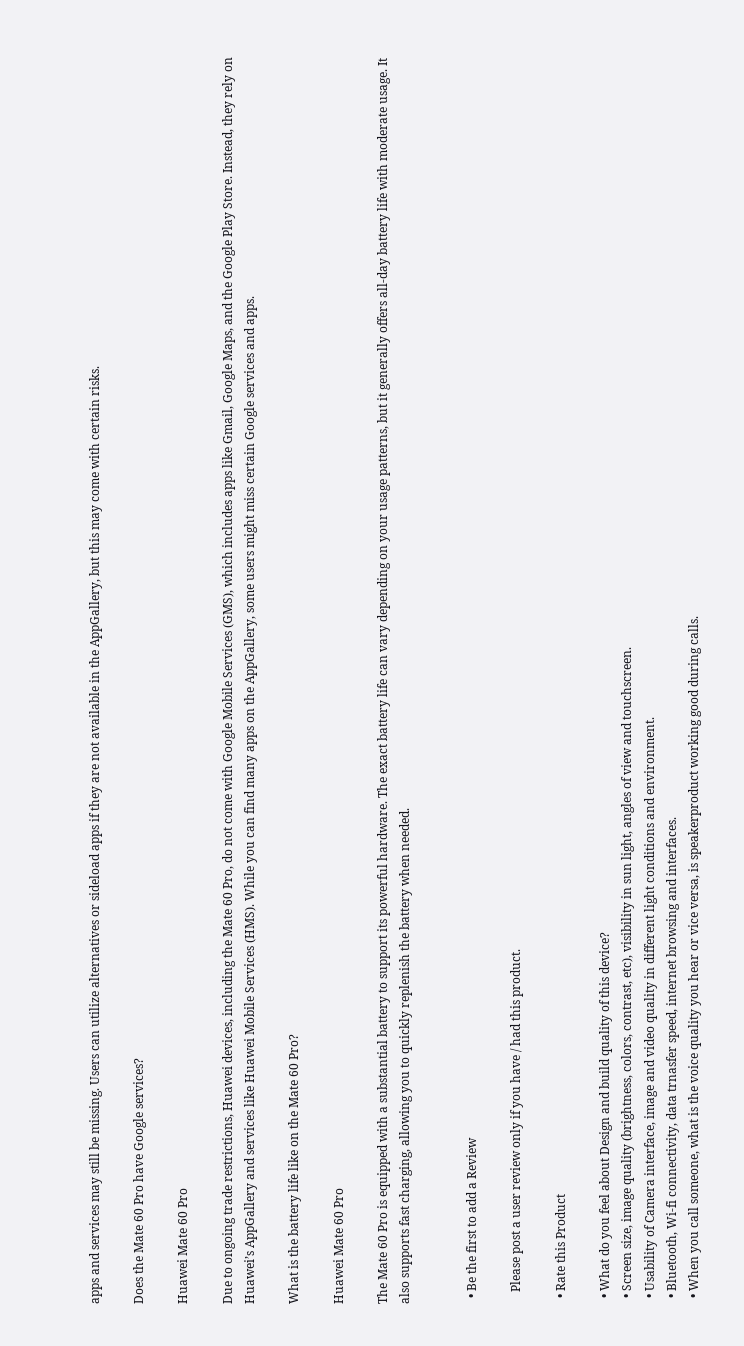apps and services may still be missing. Users can utilize alternatives or sideload apps if they are not available in the AppGallery, but this may come with certain risks.

Does the Mate 60 Pro have Google services?

Huawei Mate 60 Pro

Due to ongoing trade restrictions, Huawei devices, including the Mate 60 Pro, do not come with Google Mobile Services (GMS), which includes apps like Gmail, Google Maps, and the Google Play Store. Instead, they rely on Huawei’s AppGallery and services like Huawei Mobile Services (HMS). While you can find many apps on the AppGallery, some users might miss certain Google services and apps.

What is the battery life like on the Mate 60 Pro?

Huawei Mate 60 Pro

The Mate 60 Pro is equipped with a substantial battery to support its powerful hardware. The exact battery life can vary depending on your usage patterns, but it generally offers all-day battery life with moderate usage. It also supports fast charging, allowing you to quickly replenish the battery when needed.


  • Be the first to add a Review

    Please post a user review only if you have / had this product.

  • Rate this Product

  • What do you feel about Design and build quality of this device?
  • Screen size, image quality (brightness, colors, contrast, etc), visibility in sun light, angles of view and touchscreen.
  • Usability of Camera interface, image and video quality in different light conditions and environment.
  • Bluetooth, Wi-fi connectivity, data trnasfer speed, internet browsing and interfaces.
  • When you call someone, what is the voice quality you hear or vice versa, is speakerproduct working good during calls.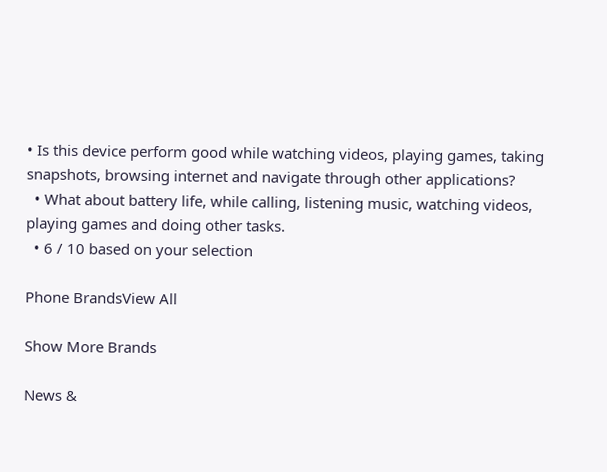• Is this device perform good while watching videos, playing games, taking snapshots, browsing internet and navigate through other applications?
  • What about battery life, while calling, listening music, watching videos, playing games and doing other tasks.
  • 6 / 10 based on your selection

Phone BrandsView All

Show More Brands

News &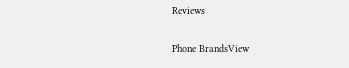Reviews

Phone BrandsView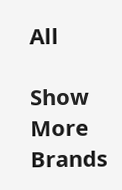All

Show More Brands